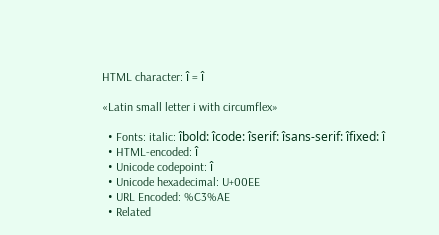HTML character: î = î

«Latin small letter i with circumflex»

  • Fonts: italic: îbold: îcode: îserif: îsans-serif: îfixed: î
  • HTML-encoded: î
  • Unicode codepoint: î
  • Unicode hexadecimal: U+00EE
  • URL Encoded: %C3%AE
  • Related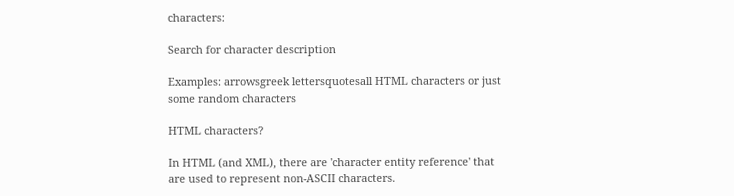characters:

Search for character description

Examples: arrowsgreek lettersquotesall HTML characters or just some random characters

HTML characters?

In HTML (and XML), there are 'character entity reference' that are used to represent non-ASCII characters.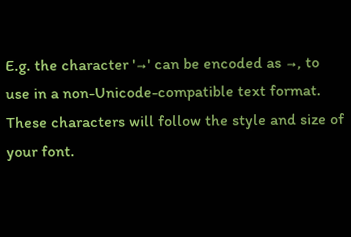E.g. the character '→' can be encoded as →, to use in a non-Unicode-compatible text format. These characters will follow the style and size of your font.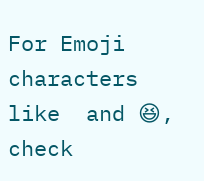For Emoji characters like  and 😆, check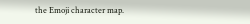the Emoji character map.